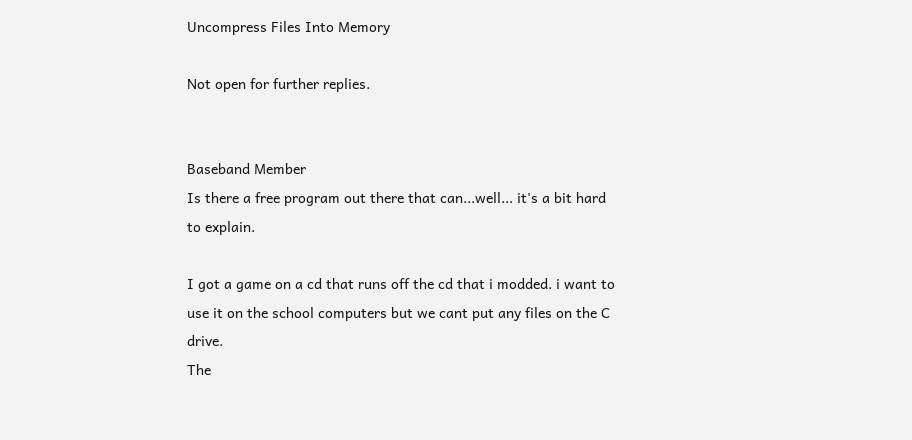Uncompress Files Into Memory

Not open for further replies.


Baseband Member
Is there a free program out there that can...well... it's a bit hard to explain.

I got a game on a cd that runs off the cd that i modded. i want to use it on the school computers but we cant put any files on the C drive.
The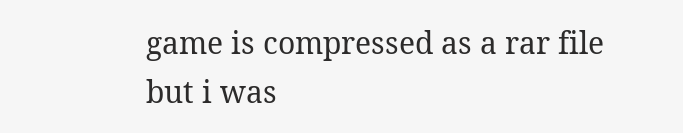game is compressed as a rar file but i was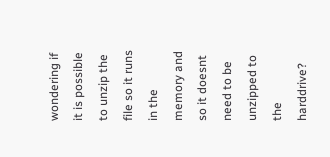wondering if it is possible to unzip the file so it runs in the memory and so it doesnt need to be unzipped to the harddrive?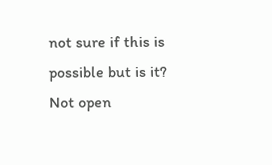not sure if this is possible but is it?
Not open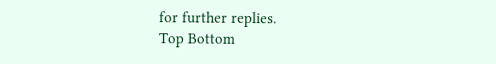for further replies.
Top Bottom